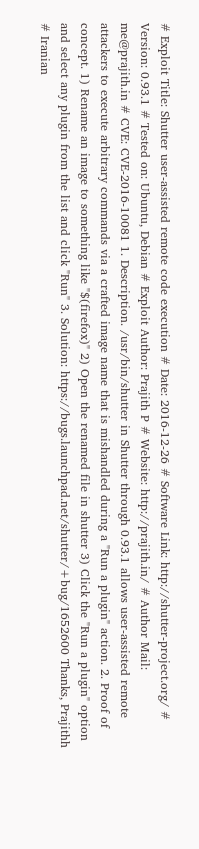# Exploit Title: Shutter user-assisted remote code execution # Date: 2016-12-26 # Software Link: http://shutter-project.org/ # Version: 0.93.1 # Tested on: Ubuntu, Debian # Exploit Author: Prajith P # Website: http://prajith.in/ # Author Mail: me@prajith.in # CVE: CVE-2016-10081 1. Description. /usr/bin/shutter in Shutter through 0.93.1 allows user-assisted remote attackers to execute arbitrary commands via a crafted image name that is mishandled during a "Run a plugin" action. 2. Proof of concept. 1) Rename an image to something like "$(firefox)" 2) Open the renamed file in shutter 3) Click the "Run a plugin" option and select any plugin from the list and click "Run" 3. Solution: https://bugs.launchpad.net/shutter/+bug/1652600 Thanks, Prajithh # Iranian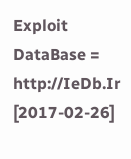Exploit DataBase = http://IeDb.Ir [2017-02-26]